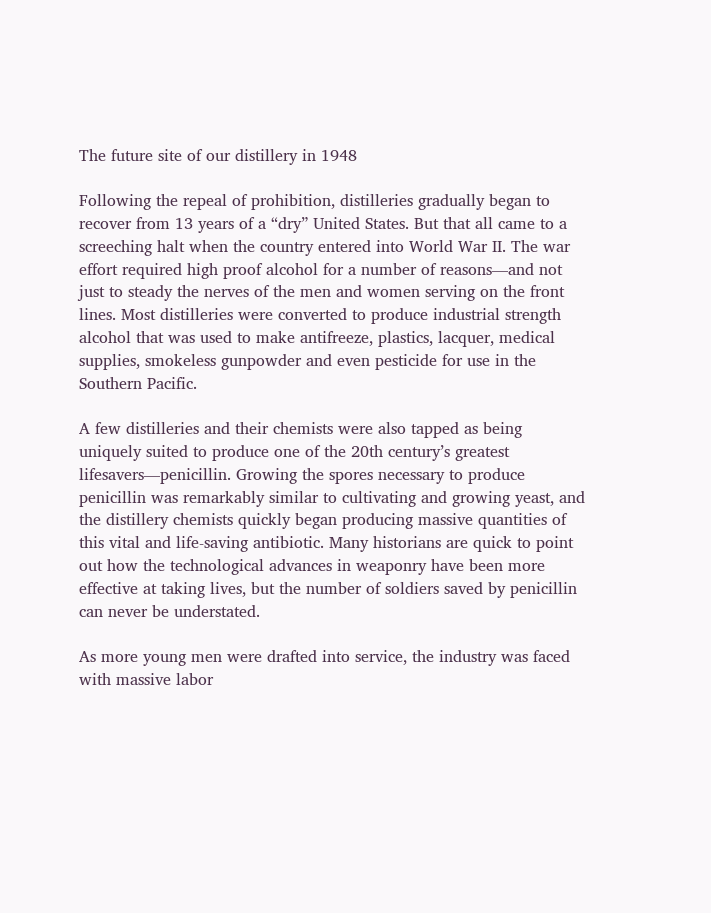The future site of our distillery in 1948

Following the repeal of prohibition, distilleries gradually began to recover from 13 years of a “dry” United States. But that all came to a screeching halt when the country entered into World War II. The war effort required high proof alcohol for a number of reasons—and not just to steady the nerves of the men and women serving on the front lines. Most distilleries were converted to produce industrial strength alcohol that was used to make antifreeze, plastics, lacquer, medical supplies, smokeless gunpowder and even pesticide for use in the Southern Pacific.

A few distilleries and their chemists were also tapped as being uniquely suited to produce one of the 20th century’s greatest lifesavers—penicillin. Growing the spores necessary to produce penicillin was remarkably similar to cultivating and growing yeast, and the distillery chemists quickly began producing massive quantities of this vital and life-saving antibiotic. Many historians are quick to point out how the technological advances in weaponry have been more effective at taking lives, but the number of soldiers saved by penicillin can never be understated.

As more young men were drafted into service, the industry was faced with massive labor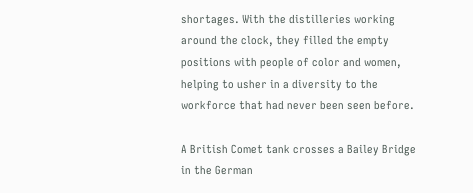shortages. With the distilleries working around the clock, they filled the empty positions with people of color and women, helping to usher in a diversity to the workforce that had never been seen before.

A British Comet tank crosses a Bailey Bridge in the German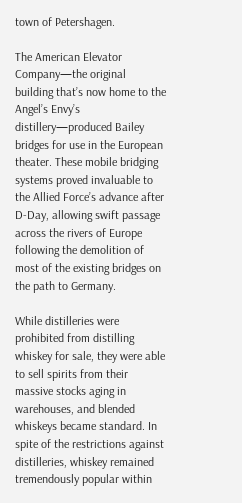town of Petershagen.

The American Elevator Company—the original building that’s now home to the Angel’s Envy’s distillery—produced Bailey bridges for use in the European theater. These mobile bridging systems proved invaluable to the Allied Force’s advance after D-Day, allowing swift passage across the rivers of Europe following the demolition of most of the existing bridges on the path to Germany.

While distilleries were prohibited from distilling whiskey for sale, they were able to sell spirits from their massive stocks aging in warehouses, and blended whiskeys became standard. In spite of the restrictions against distilleries, whiskey remained tremendously popular within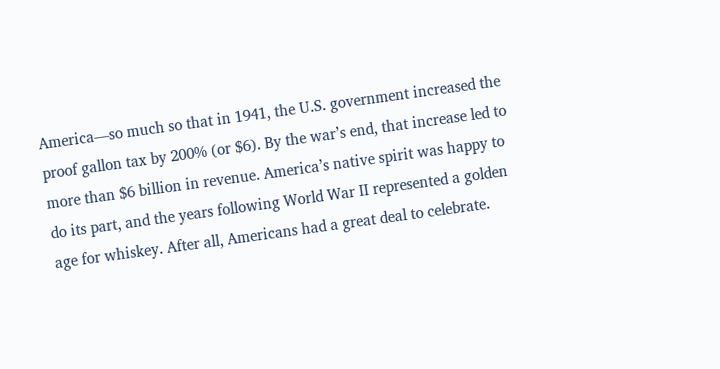America—so much so that in 1941, the U.S. government increased the proof gallon tax by 200% (or $6). By the war’s end, that increase led to more than $6 billion in revenue. America’s native spirit was happy to do its part, and the years following World War II represented a golden age for whiskey. After all, Americans had a great deal to celebrate.